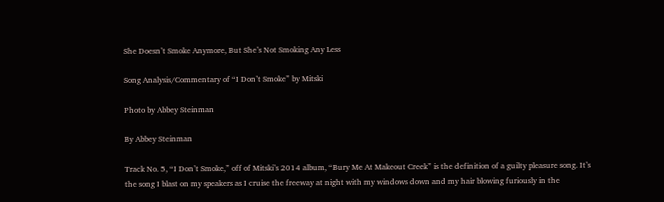She Doesn’t Smoke Anymore, But She’s Not Smoking Any Less

Song Analysis/Commentary of “I Don’t Smoke” by Mitski

Photo by Abbey Steinman

By Abbey Steinman

Track No. 5, “I Don’t Smoke,” off of Mitski’s 2014 album, “Bury Me At Makeout Creek” is the definition of a guilty pleasure song. It’s the song I blast on my speakers as I cruise the freeway at night with my windows down and my hair blowing furiously in the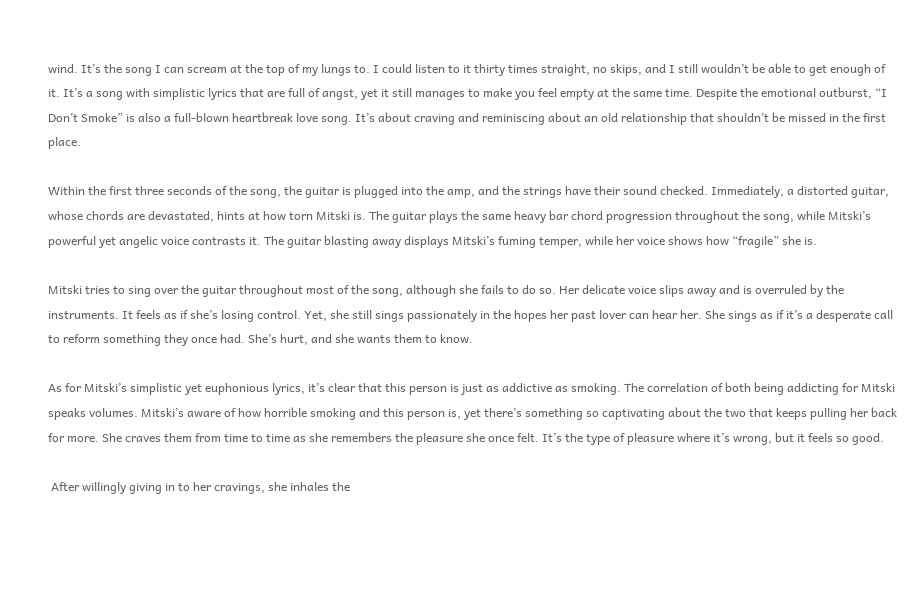wind. It’s the song I can scream at the top of my lungs to. I could listen to it thirty times straight, no skips, and I still wouldn’t be able to get enough of it. It’s a song with simplistic lyrics that are full of angst, yet it still manages to make you feel empty at the same time. Despite the emotional outburst, “I Don’t Smoke” is also a full-blown heartbreak love song. It’s about craving and reminiscing about an old relationship that shouldn’t be missed in the first place.

Within the first three seconds of the song, the guitar is plugged into the amp, and the strings have their sound checked. Immediately, a distorted guitar, whose chords are devastated, hints at how torn Mitski is. The guitar plays the same heavy bar chord progression throughout the song, while Mitski’s powerful yet angelic voice contrasts it. The guitar blasting away displays Mitski’s fuming temper, while her voice shows how “fragile” she is.

Mitski tries to sing over the guitar throughout most of the song, although she fails to do so. Her delicate voice slips away and is overruled by the instruments. It feels as if she’s losing control. Yet, she still sings passionately in the hopes her past lover can hear her. She sings as if it’s a desperate call to reform something they once had. She’s hurt, and she wants them to know.

As for Mitski’s simplistic yet euphonious lyrics, it’s clear that this person is just as addictive as smoking. The correlation of both being addicting for Mitski speaks volumes. Mitski’s aware of how horrible smoking and this person is, yet there’s something so captivating about the two that keeps pulling her back for more. She craves them from time to time as she remembers the pleasure she once felt. It’s the type of pleasure where it’s wrong, but it feels so good.

 After willingly giving in to her cravings, she inhales the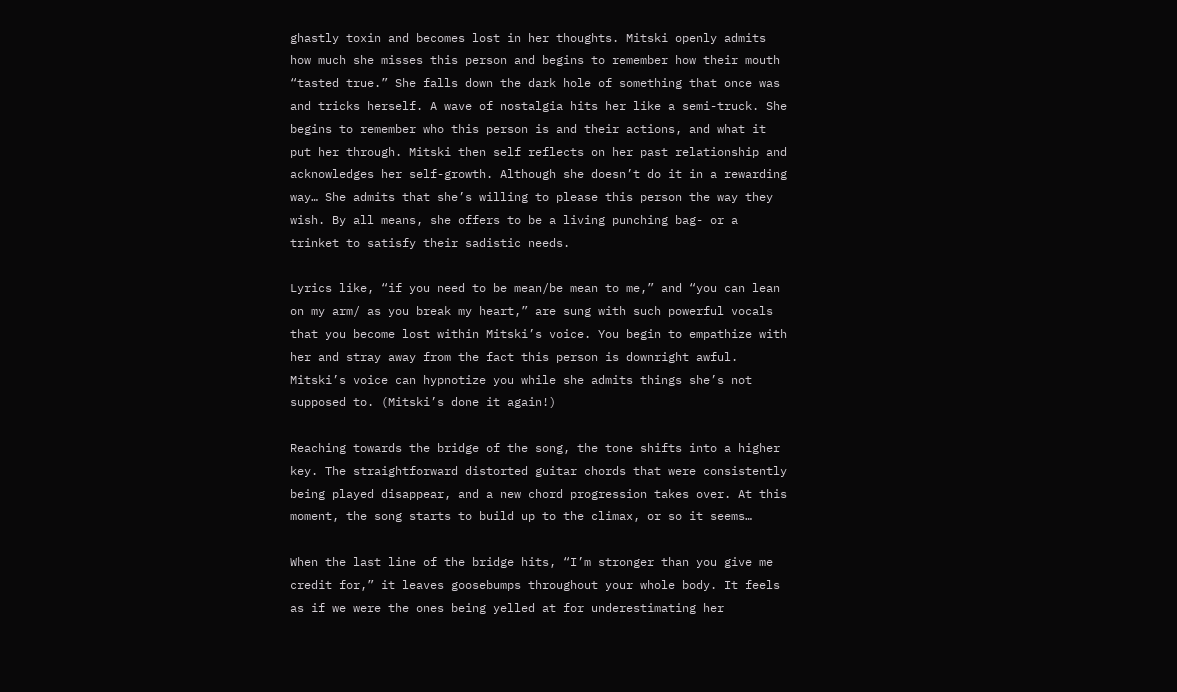ghastly toxin and becomes lost in her thoughts. Mitski openly admits how much she misses this person and begins to remember how their mouth “tasted true.” She falls down the dark hole of something that once was and tricks herself. A wave of nostalgia hits her like a semi-truck. She begins to remember who this person is and their actions, and what it put her through. Mitski then self reflects on her past relationship and acknowledges her self-growth. Although she doesn’t do it in a rewarding way… She admits that she’s willing to please this person the way they wish. By all means, she offers to be a living punching bag- or a trinket to satisfy their sadistic needs.

Lyrics like, “if you need to be mean/be mean to me,” and “you can lean on my arm/ as you break my heart,” are sung with such powerful vocals that you become lost within Mitski’s voice. You begin to empathize with her and stray away from the fact this person is downright awful. Mitski’s voice can hypnotize you while she admits things she’s not supposed to. (Mitski’s done it again!)

Reaching towards the bridge of the song, the tone shifts into a higher key. The straightforward distorted guitar chords that were consistently being played disappear, and a new chord progression takes over. At this moment, the song starts to build up to the climax, or so it seems…

When the last line of the bridge hits, “I’m stronger than you give me credit for,” it leaves goosebumps throughout your whole body. It feels as if we were the ones being yelled at for underestimating her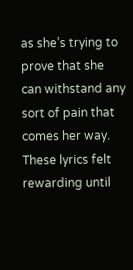as she’s trying to prove that she can withstand any sort of pain that comes her way. These lyrics felt rewarding until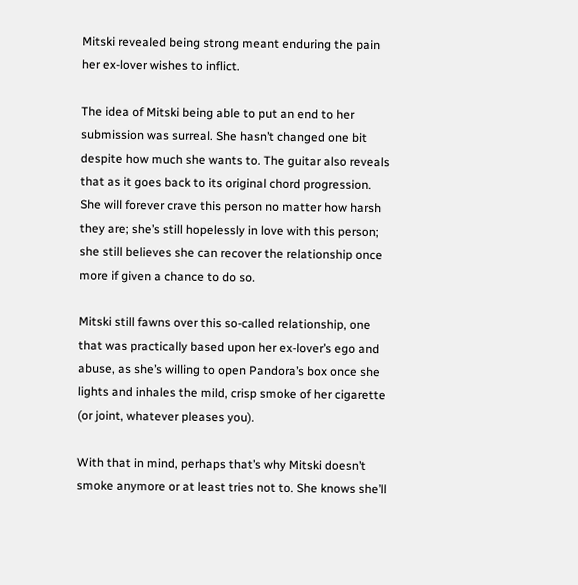Mitski revealed being strong meant enduring the pain her ex-lover wishes to inflict.

The idea of Mitski being able to put an end to her submission was surreal. She hasn’t changed one bit despite how much she wants to. The guitar also reveals that as it goes back to its original chord progression. She will forever crave this person no matter how harsh they are; she’s still hopelessly in love with this person; she still believes she can recover the relationship once more if given a chance to do so.

Mitski still fawns over this so-called relationship, one that was practically based upon her ex-lover’s ego and abuse, as she’s willing to open Pandora’s box once she lights and inhales the mild, crisp smoke of her cigarette (or joint, whatever pleases you).

With that in mind, perhaps that’s why Mitski doesn’t smoke anymore or at least tries not to. She knows she’ll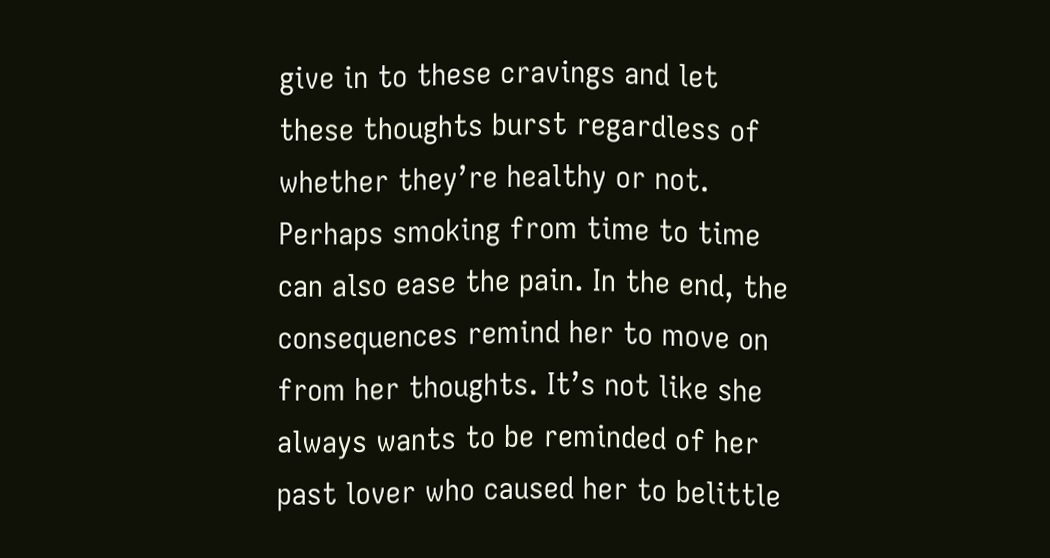give in to these cravings and let these thoughts burst regardless of whether they’re healthy or not. Perhaps smoking from time to time can also ease the pain. In the end, the consequences remind her to move on from her thoughts. It’s not like she always wants to be reminded of her past lover who caused her to belittle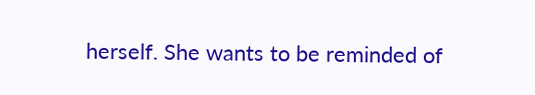herself. She wants to be reminded of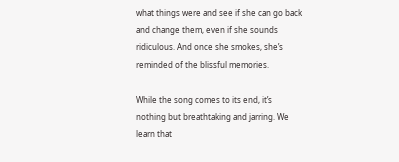what things were and see if she can go back and change them, even if she sounds ridiculous. And once she smokes, she’s reminded of the blissful memories.

While the song comes to its end, it’s nothing but breathtaking and jarring. We learn that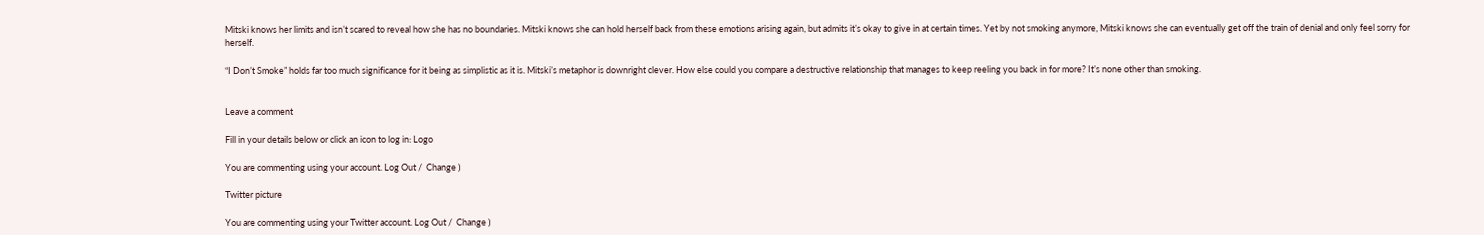Mitski knows her limits and isn’t scared to reveal how she has no boundaries. Mitski knows she can hold herself back from these emotions arising again, but admits it’s okay to give in at certain times. Yet by not smoking anymore, Mitski knows she can eventually get off the train of denial and only feel sorry for herself.

“I Don’t Smoke” holds far too much significance for it being as simplistic as it is. Mitski’s metaphor is downright clever. How else could you compare a destructive relationship that manages to keep reeling you back in for more? It’s none other than smoking.


Leave a comment

Fill in your details below or click an icon to log in: Logo

You are commenting using your account. Log Out /  Change )

Twitter picture

You are commenting using your Twitter account. Log Out /  Change )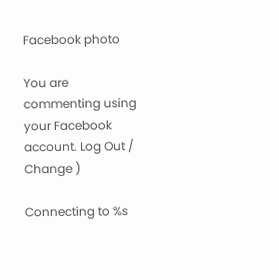Facebook photo

You are commenting using your Facebook account. Log Out /  Change )

Connecting to %s